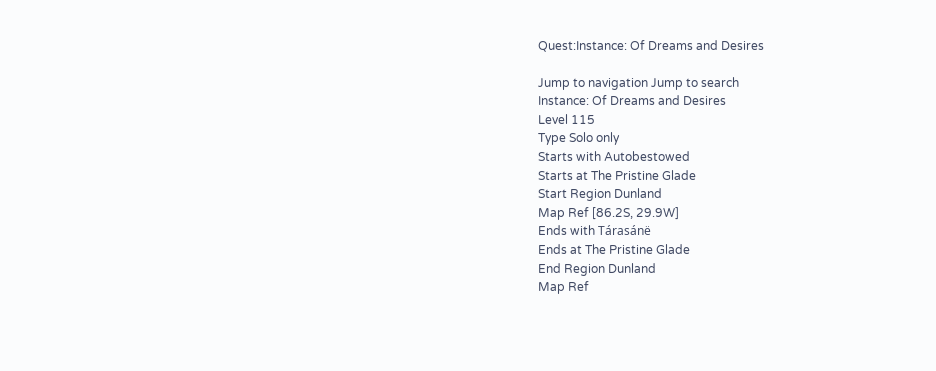Quest:Instance: Of Dreams and Desires

Jump to navigation Jump to search
Instance: Of Dreams and Desires
Level 115
Type Solo only
Starts with Autobestowed
Starts at The Pristine Glade
Start Region Dunland
Map Ref [86.2S, 29.9W]
Ends with Tárasánë
Ends at The Pristine Glade
End Region Dunland
Map Ref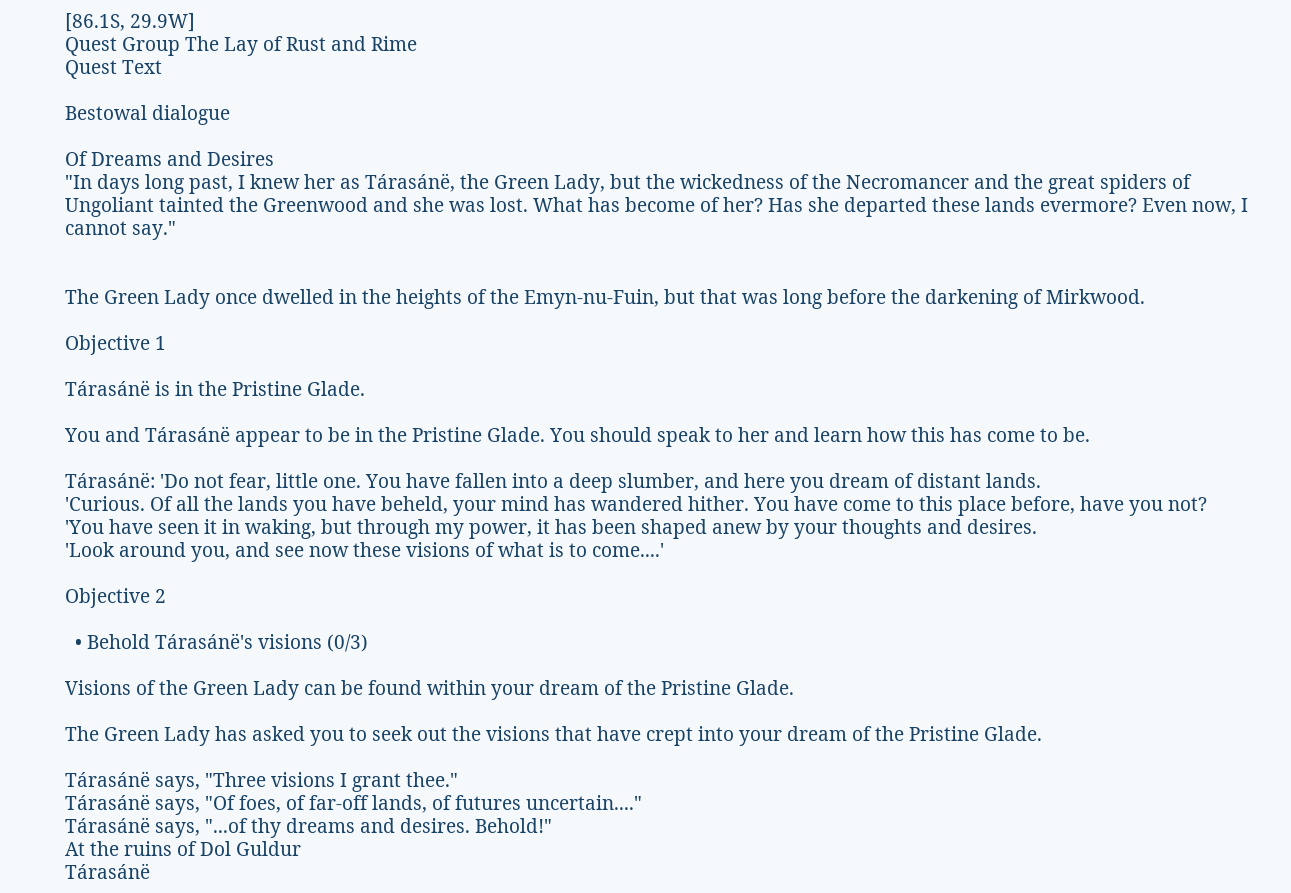[86.1S, 29.9W]
Quest Group The Lay of Rust and Rime
Quest Text

Bestowal dialogue

Of Dreams and Desires
"In days long past, I knew her as Tárasánë, the Green Lady, but the wickedness of the Necromancer and the great spiders of Ungoliant tainted the Greenwood and she was lost. What has become of her? Has she departed these lands evermore? Even now, I cannot say."


The Green Lady once dwelled in the heights of the Emyn-nu-Fuin, but that was long before the darkening of Mirkwood.

Objective 1

Tárasánë is in the Pristine Glade.

You and Tárasánë appear to be in the Pristine Glade. You should speak to her and learn how this has come to be.

Tárasánë: 'Do not fear, little one. You have fallen into a deep slumber, and here you dream of distant lands.
'Curious. Of all the lands you have beheld, your mind has wandered hither. You have come to this place before, have you not?
'You have seen it in waking, but through my power, it has been shaped anew by your thoughts and desires.
'Look around you, and see now these visions of what is to come....'

Objective 2

  • Behold Tárasánë's visions (0/3)

Visions of the Green Lady can be found within your dream of the Pristine Glade.

The Green Lady has asked you to seek out the visions that have crept into your dream of the Pristine Glade.

Tárasánë says, "Three visions I grant thee."
Tárasánë says, "Of foes, of far-off lands, of futures uncertain...."
Tárasánë says, "...of thy dreams and desires. Behold!"
At the ruins of Dol Guldur
Tárasánë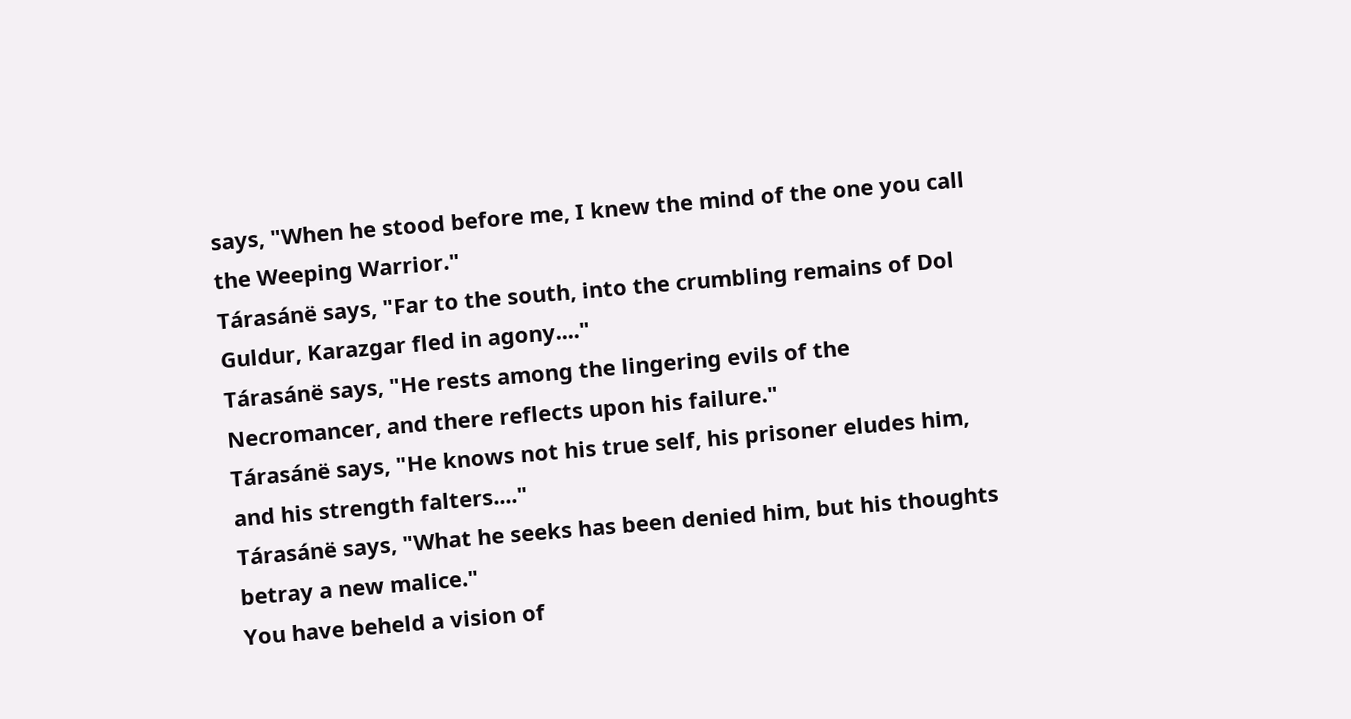says, "When he stood before me, I knew the mind of the one you call the Weeping Warrior."
Tárasánë says, "Far to the south, into the crumbling remains of Dol Guldur, Karazgar fled in agony...."
Tárasánë says, "He rests among the lingering evils of the Necromancer, and there reflects upon his failure."
Tárasánë says, "He knows not his true self, his prisoner eludes him, and his strength falters...."
Tárasánë says, "What he seeks has been denied him, but his thoughts betray a new malice."
You have beheld a vision of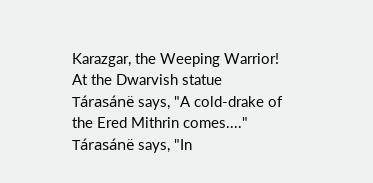Karazgar, the Weeping Warrior!
At the Dwarvish statue
Tárasánë says, "A cold-drake of the Ered Mithrin comes...."
Tárasánë says, "In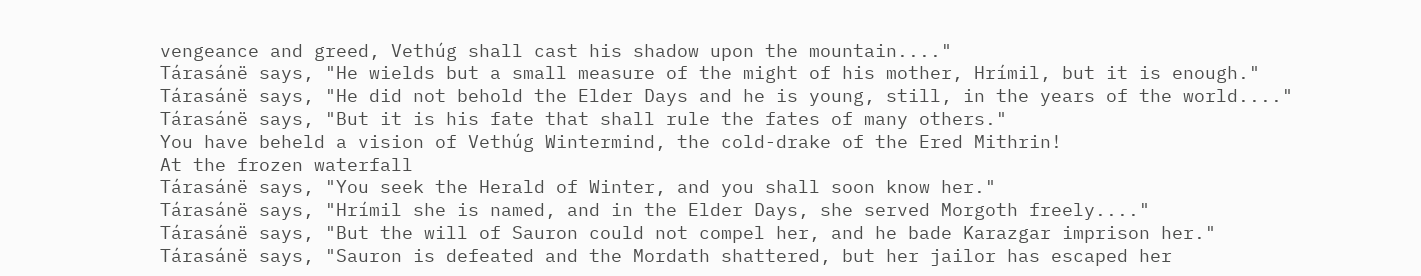vengeance and greed, Vethúg shall cast his shadow upon the mountain...."
Tárasánë says, "He wields but a small measure of the might of his mother, Hrímil, but it is enough."
Tárasánë says, "He did not behold the Elder Days and he is young, still, in the years of the world...."
Tárasánë says, "But it is his fate that shall rule the fates of many others."
You have beheld a vision of Vethúg Wintermind, the cold-drake of the Ered Mithrin!
At the frozen waterfall
Tárasánë says, "You seek the Herald of Winter, and you shall soon know her."
Tárasánë says, "Hrímil she is named, and in the Elder Days, she served Morgoth freely...."
Tárasánë says, "But the will of Sauron could not compel her, and he bade Karazgar imprison her."
Tárasánë says, "Sauron is defeated and the Mordath shattered, but her jailor has escaped her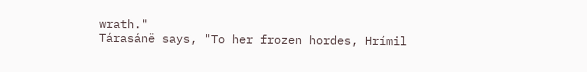wrath."
Tárasánë says, "To her frozen hordes, Hrímil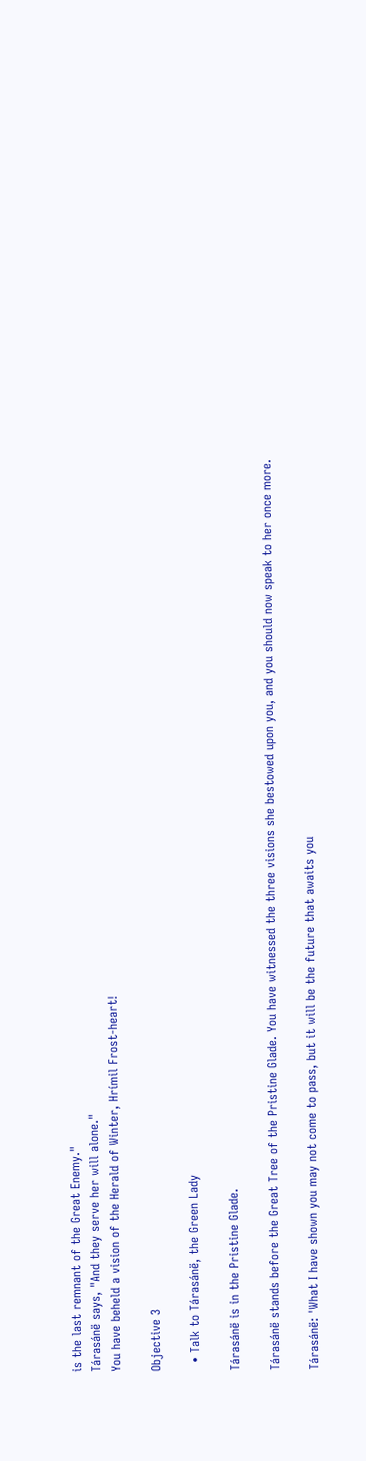is the last remnant of the Great Enemy."
Tárasánë says, "And they serve her will alone."
You have beheld a vision of the Herald of Winter, Hrímil Frost-heart!

Objective 3

  • Talk to Tárasánë, the Green Lady

Tárasánë is in the Pristine Glade.

Tárasánë stands before the Great Tree of the Pristine Glade. You have witnessed the three visions she bestowed upon you, and you should now speak to her once more.

Tárasánë: 'What I have shown you may not come to pass, but it will be the future that awaits you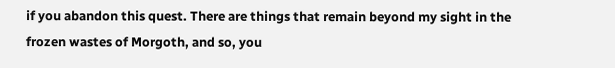if you abandon this quest. There are things that remain beyond my sight in the frozen wastes of Morgoth, and so, you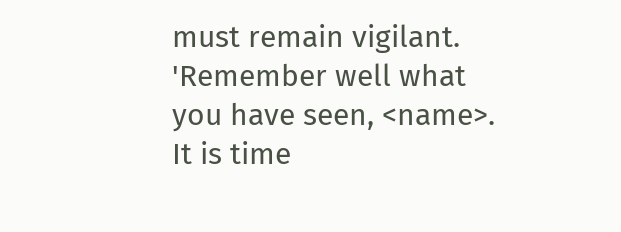must remain vigilant.
'Remember well what you have seen, <name>. It is time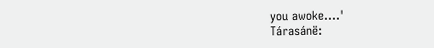you awoke....'
Tárasánë: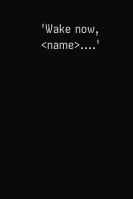'Wake now, <name>....'